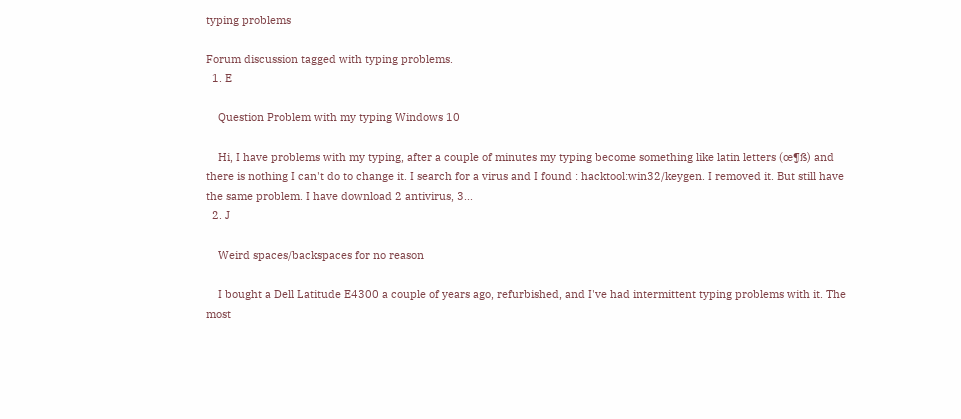typing problems

Forum discussion tagged with typing problems.
  1. E

    Question Problem with my typing Windows 10

    Hi, I have problems with my typing, after a couple of minutes my typing become something like latin letters (œ¶ß) and there is nothing I can't do to change it. I search for a virus and I found : hacktool:win32/keygen. I removed it. But still have the same problem. I have download 2 antivirus, 3...
  2. J

    Weird spaces/backspaces for no reason

    I bought a Dell Latitude E4300 a couple of years ago, refurbished, and I've had intermittent typing problems with it. The most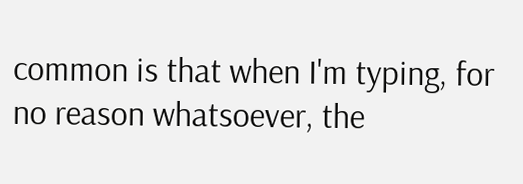common is that when I'm typing, for no reason whatsoever, the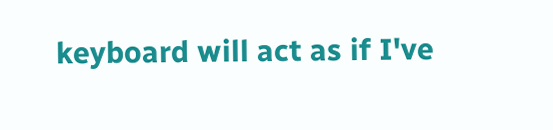keyboard will act as if I've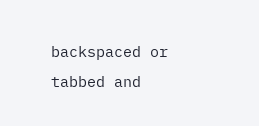backspaced or tabbed and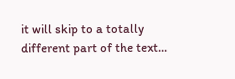it will skip to a totally different part of the text...